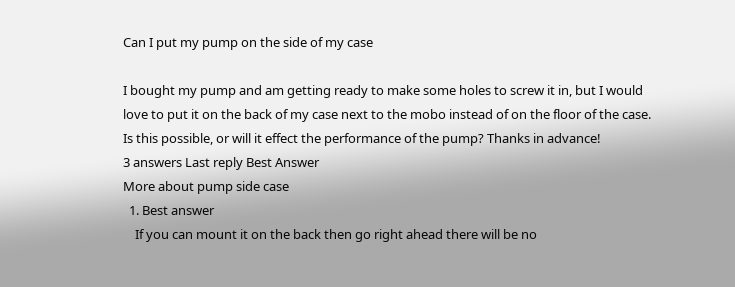Can I put my pump on the side of my case

I bought my pump and am getting ready to make some holes to screw it in, but I would love to put it on the back of my case next to the mobo instead of on the floor of the case. Is this possible, or will it effect the performance of the pump? Thanks in advance!
3 answers Last reply Best Answer
More about pump side case
  1. Best answer
    If you can mount it on the back then go right ahead there will be no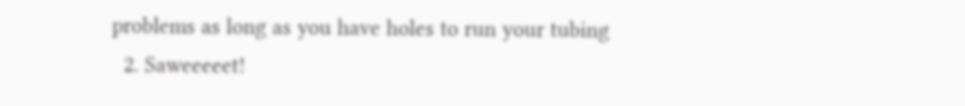problems as long as you have holes to run your tubing
  2. Saweeeeet!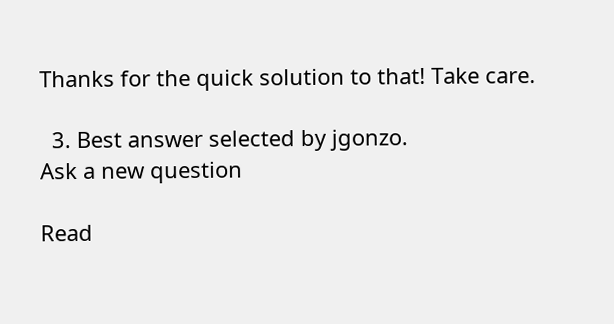Thanks for the quick solution to that! Take care.

  3. Best answer selected by jgonzo.
Ask a new question

Read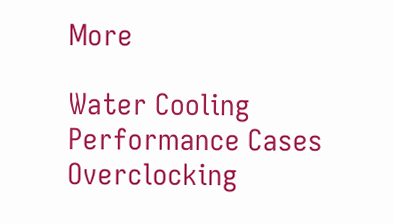More

Water Cooling Performance Cases Overclocking